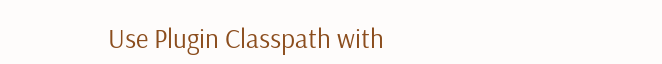Use Plugin Classpath with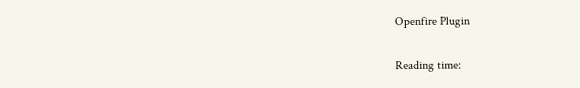Openfire Plugin

Reading time: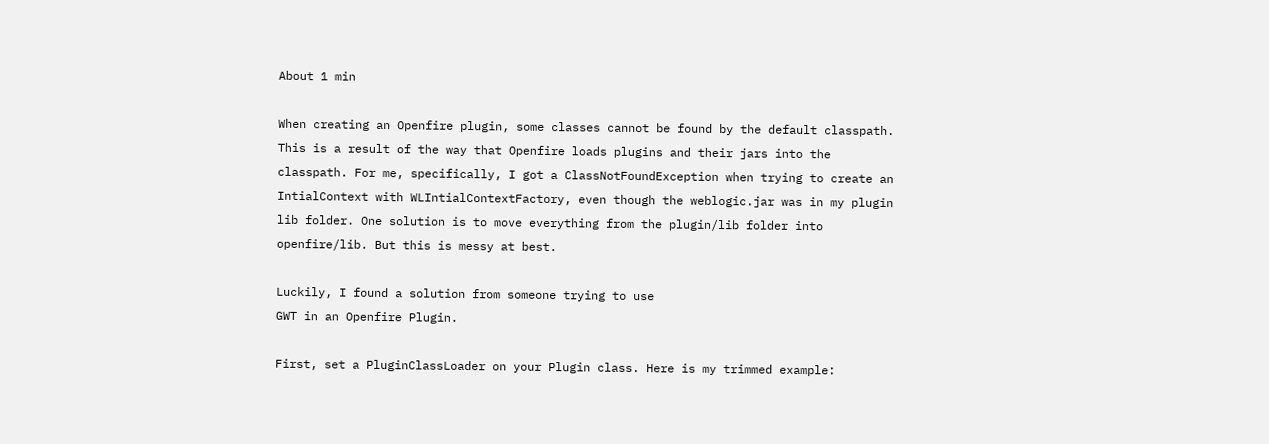About 1 min

When creating an Openfire plugin, some classes cannot be found by the default classpath. This is a result of the way that Openfire loads plugins and their jars into the classpath. For me, specifically, I got a ClassNotFoundException when trying to create an IntialContext with WLIntialContextFactory, even though the weblogic.jar was in my plugin lib folder. One solution is to move everything from the plugin/lib folder into openfire/lib. But this is messy at best.

Luckily, I found a solution from someone trying to use
GWT in an Openfire Plugin.

First, set a PluginClassLoader on your Plugin class. Here is my trimmed example: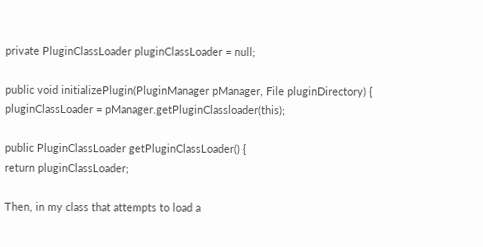private PluginClassLoader pluginClassLoader = null;

public void initializePlugin(PluginManager pManager, File pluginDirectory) {
pluginClassLoader = pManager.getPluginClassloader(this);

public PluginClassLoader getPluginClassLoader() {
return pluginClassLoader;

Then, in my class that attempts to load a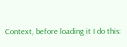Context, before loading it I do this: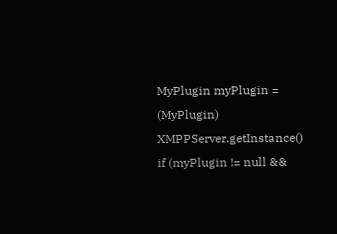MyPlugin myPlugin = (MyPlugin) XMPPServer.getInstance()
if (myPlugin != null &&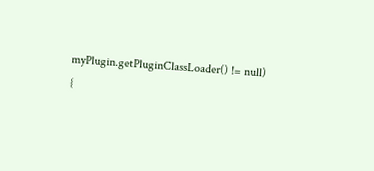myPlugin.getPluginClassLoader() != null) {